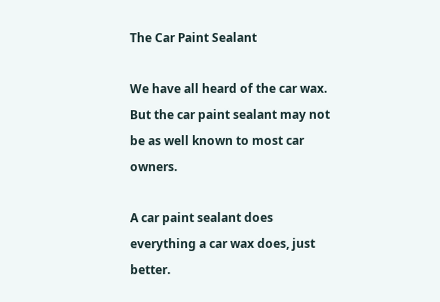The Car Paint Sealant

We have all heard of the car wax. But the car paint sealant may not be as well known to most car owners.

A car paint sealant does everything a car wax does, just better.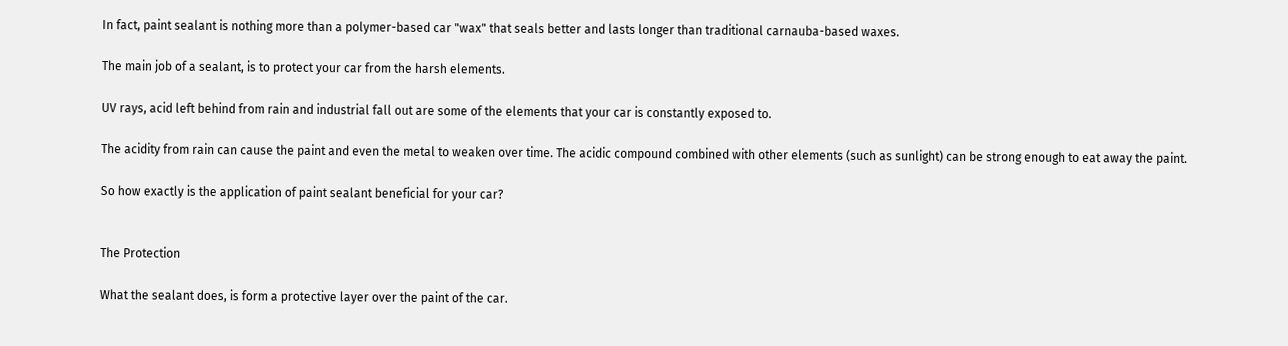In fact, paint sealant is nothing more than a polymer-based car "wax" that seals better and lasts longer than traditional carnauba-based waxes.

The main job of a sealant, is to protect your car from the harsh elements.

UV rays, acid left behind from rain and industrial fall out are some of the elements that your car is constantly exposed to.

The acidity from rain can cause the paint and even the metal to weaken over time. The acidic compound combined with other elements (such as sunlight) can be strong enough to eat away the paint.

So how exactly is the application of paint sealant beneficial for your car?


The Protection

What the sealant does, is form a protective layer over the paint of the car.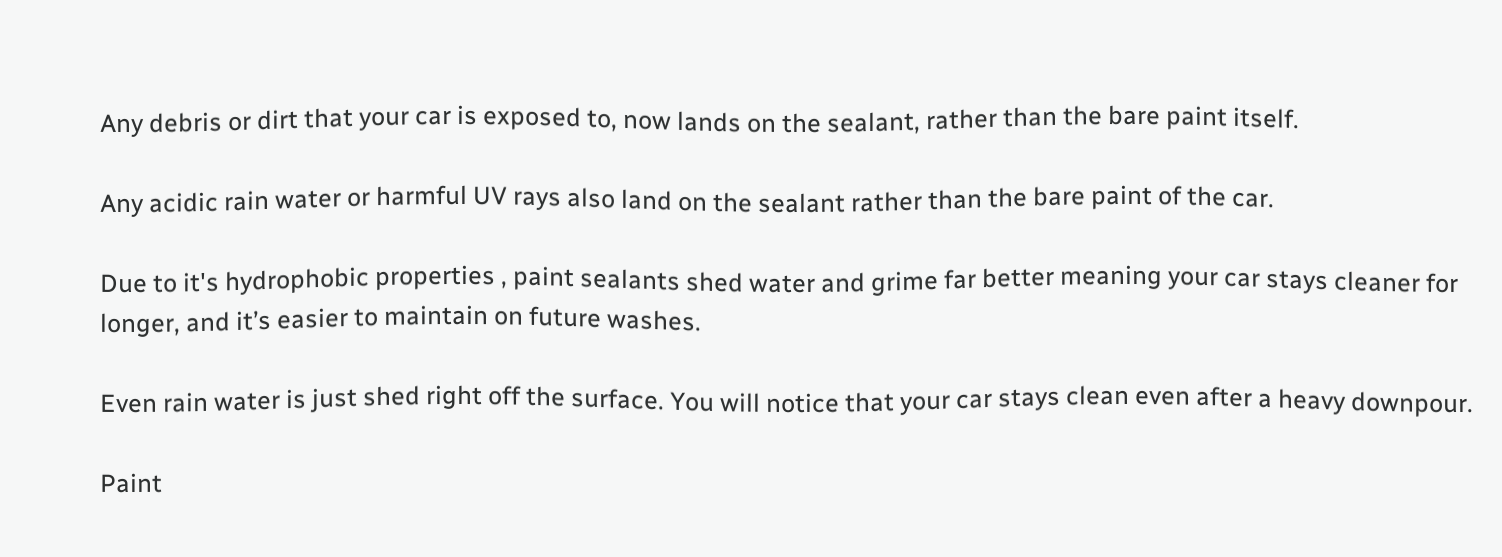Any debris or dirt that your car is exposed to, now lands on the sealant, rather than the bare paint itself.

Any acidic rain water or harmful UV rays also land on the sealant rather than the bare paint of the car.

Due to it's hydrophobic properties , paint sealants shed water and grime far better meaning your car stays cleaner for longer, and it’s easier to maintain on future washes.

Even rain water is just shed right off the surface. You will notice that your car stays clean even after a heavy downpour.

Paint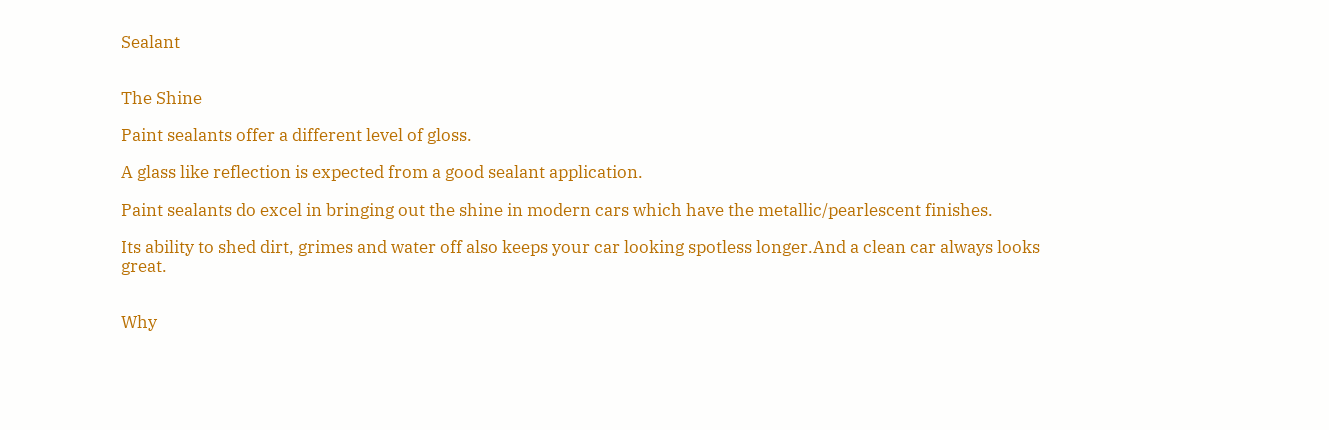Sealant


The Shine

Paint sealants offer a different level of gloss.

A glass like reflection is expected from a good sealant application.

Paint sealants do excel in bringing out the shine in modern cars which have the metallic/pearlescent finishes.

Its ability to shed dirt, grimes and water off also keeps your car looking spotless longer.And a clean car always looks great.


Why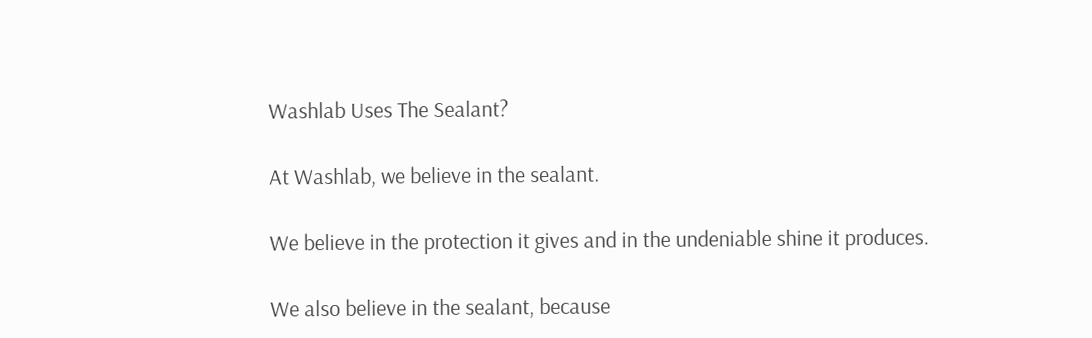Washlab Uses The Sealant?

At Washlab, we believe in the sealant.

We believe in the protection it gives and in the undeniable shine it produces.

We also believe in the sealant, because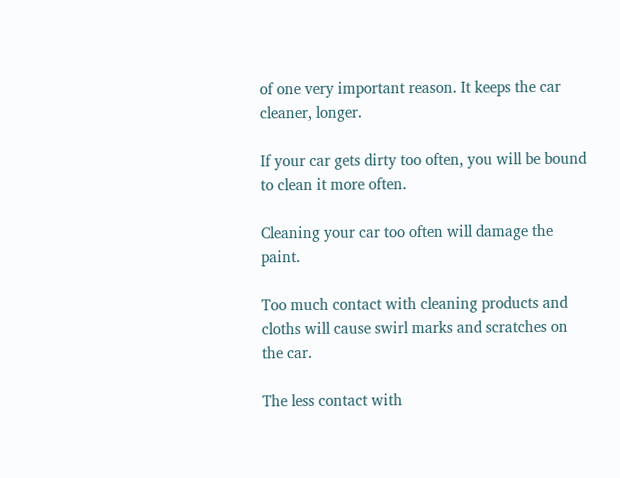of one very important reason. It keeps the car cleaner, longer.

If your car gets dirty too often, you will be bound to clean it more often.

Cleaning your car too often will damage the paint.

Too much contact with cleaning products and cloths will cause swirl marks and scratches on the car.

The less contact with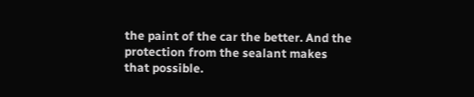the paint of the car the better. And the protection from the sealant makes that possible.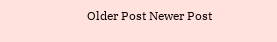Older Post Newer Post